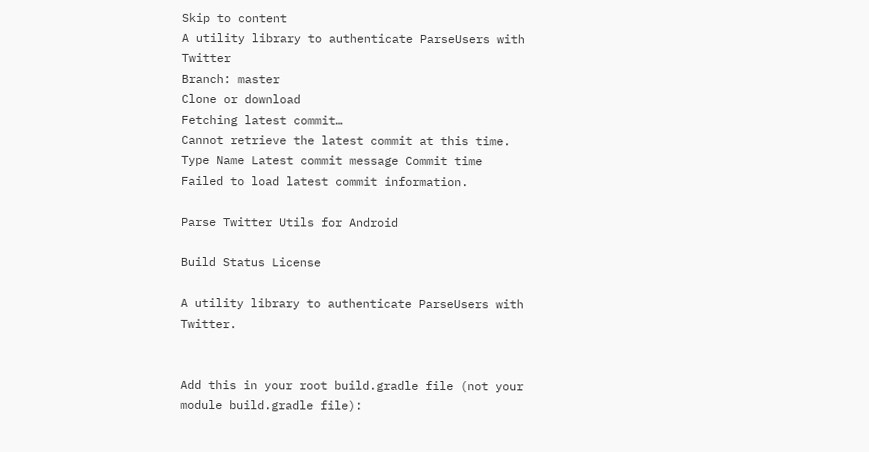Skip to content
A utility library to authenticate ParseUsers with Twitter
Branch: master
Clone or download
Fetching latest commit…
Cannot retrieve the latest commit at this time.
Type Name Latest commit message Commit time
Failed to load latest commit information.

Parse Twitter Utils for Android

Build Status License

A utility library to authenticate ParseUsers with Twitter.


Add this in your root build.gradle file (not your module build.gradle file):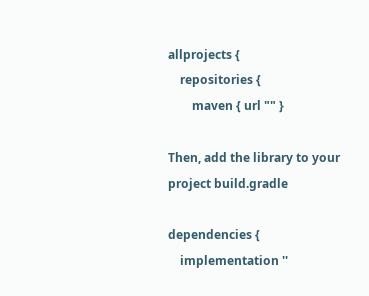allprojects {
    repositories {
        maven { url "" }

Then, add the library to your project build.gradle

dependencies {
    implementation ''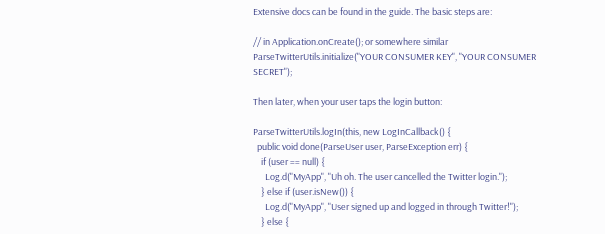Extensive docs can be found in the guide. The basic steps are:

// in Application.onCreate(); or somewhere similar
ParseTwitterUtils.initialize("YOUR CONSUMER KEY", "YOUR CONSUMER SECRET");

Then later, when your user taps the login button:

ParseTwitterUtils.logIn(this, new LogInCallback() {
  public void done(ParseUser user, ParseException err) {
    if (user == null) {
      Log.d("MyApp", "Uh oh. The user cancelled the Twitter login.");
    } else if (user.isNew()) {
      Log.d("MyApp", "User signed up and logged in through Twitter!");
    } else {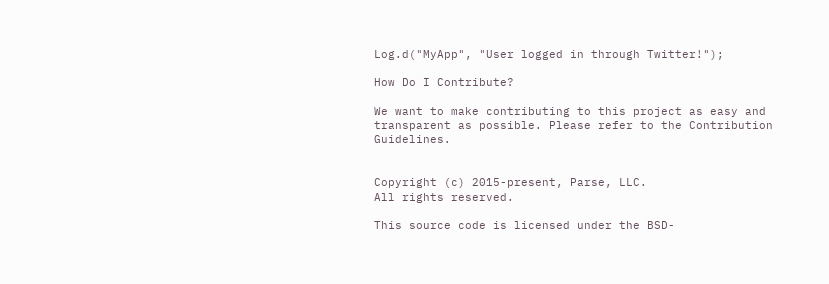Log.d("MyApp", "User logged in through Twitter!");

How Do I Contribute?

We want to make contributing to this project as easy and transparent as possible. Please refer to the Contribution Guidelines.


Copyright (c) 2015-present, Parse, LLC.
All rights reserved.

This source code is licensed under the BSD-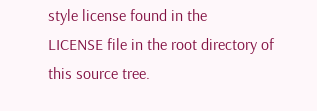style license found in the
LICENSE file in the root directory of this source tree.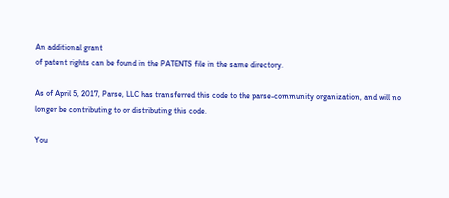An additional grant
of patent rights can be found in the PATENTS file in the same directory.

As of April 5, 2017, Parse, LLC has transferred this code to the parse-community organization, and will no longer be contributing to or distributing this code.

You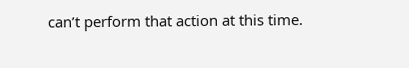can’t perform that action at this time.